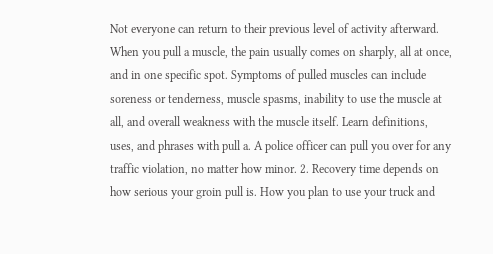Not everyone can return to their previous level of activity afterward. When you pull a muscle, the pain usually comes on sharply, all at once, and in one specific spot. Symptoms of pulled muscles can include soreness or tenderness, muscle spasms, inability to use the muscle at all, and overall weakness with the muscle itself. Learn definitions, uses, and phrases with pull a. A police officer can pull you over for any traffic violation, no matter how minor. 2. Recovery time depends on how serious your groin pull is. How you plan to use your truck and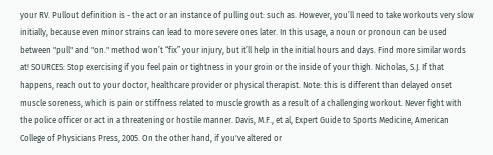your RV. Pullout definition is - the act or an instance of pulling out: such as. However, you’ll need to take workouts very slow initially, because even minor strains can lead to more severe ones later. In this usage, a noun or pronoun can be used between "pull" and "on." method won’t “fix” your injury, but it’ll help in the initial hours and days. Find more similar words at! SOURCES: Stop exercising if you feel pain or tightness in your groin or the inside of your thigh. Nicholas, S.J. If that happens, reach out to your doctor, healthcare provider or physical therapist. Note: this is different than delayed onset muscle soreness, which is pain or stiffness related to muscle growth as a result of a challenging workout. Never fight with the police officer or act in a threatening or hostile manner. Davis, M.F., et al, Expert Guide to Sports Medicine, American College of Physicians Press, 2005. On the other hand, if you've altered or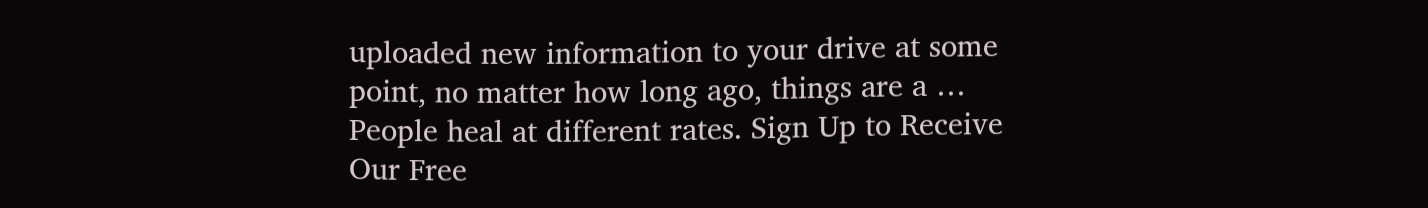uploaded new information to your drive at some point, no matter how long ago, things are a … People heal at different rates. Sign Up to Receive Our Free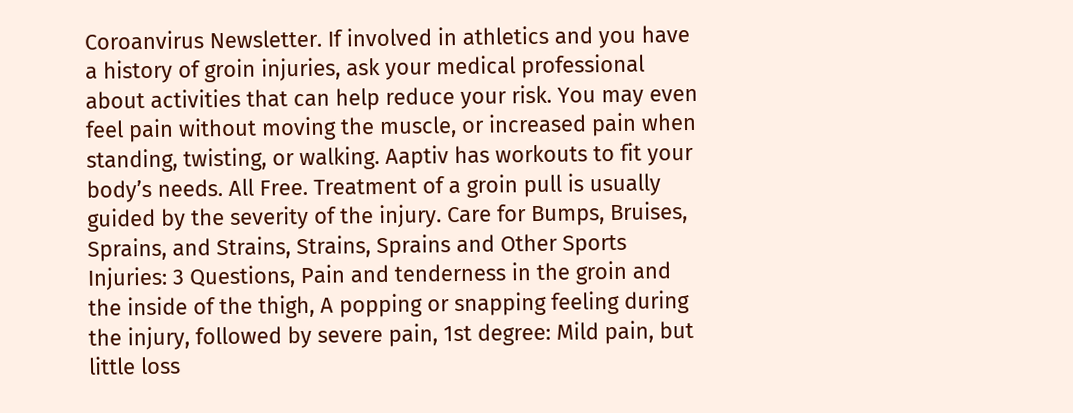Coroanvirus Newsletter. If involved in athletics and you have a history of groin injuries, ask your medical professional about activities that can help reduce your risk. You may even feel pain without moving the muscle, or increased pain when standing, twisting, or walking. Aaptiv has workouts to fit your body’s needs. All Free. Treatment of a groin pull is usually guided by the severity of the injury. Care for Bumps, Bruises, Sprains, and Strains, Strains, Sprains and Other Sports Injuries: 3 Questions, Pain and tenderness in the groin and the inside of the thigh, A popping or snapping feeling during the injury, followed by severe pain, 1st degree: Mild pain, but little loss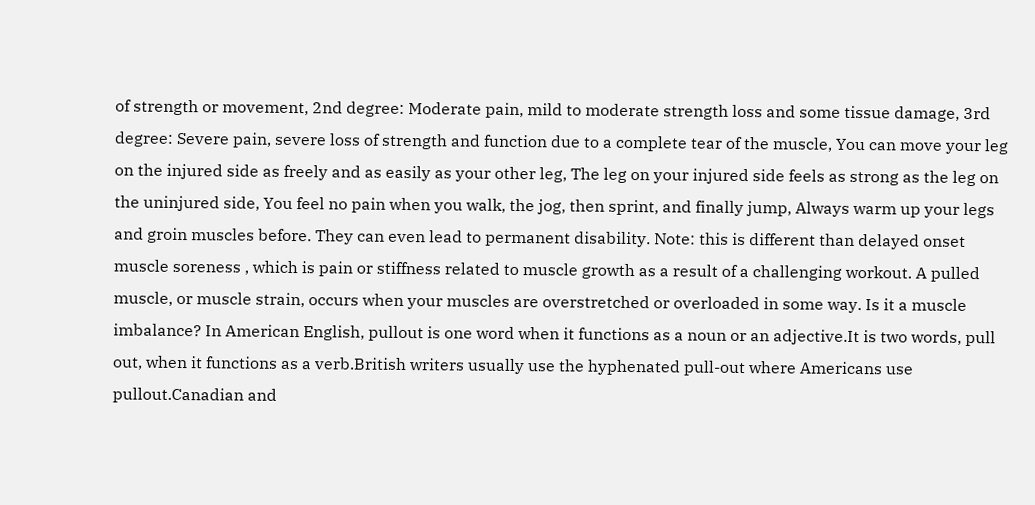of strength or movement, 2nd degree: Moderate pain, mild to moderate strength loss and some tissue damage, 3rd degree: Severe pain, severe loss of strength and function due to a complete tear of the muscle, You can move your leg on the injured side as freely and as easily as your other leg, The leg on your injured side feels as strong as the leg on the uninjured side, You feel no pain when you walk, the jog, then sprint, and finally jump, Always warm up your legs and groin muscles before. They can even lead to permanent disability. Note: this is different than delayed onset muscle soreness , which is pain or stiffness related to muscle growth as a result of a challenging workout. A pulled muscle, or muscle strain, occurs when your muscles are overstretched or overloaded in some way. Is it a muscle imbalance? In American English, pullout is one word when it functions as a noun or an adjective.It is two words, pull out, when it functions as a verb.British writers usually use the hyphenated pull-out where Americans use pullout.Canadian and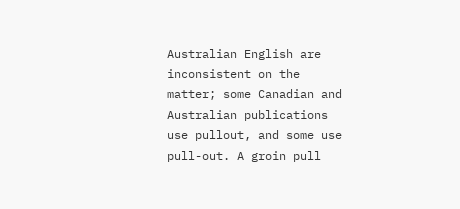Australian English are inconsistent on the matter; some Canadian and Australian publications use pullout, and some use pull-out. A groin pull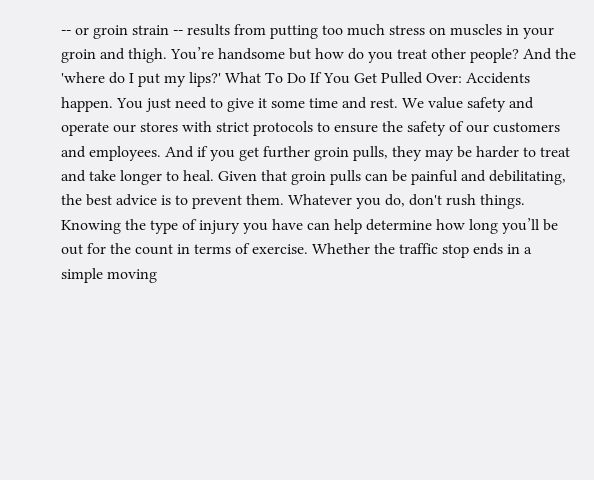-- or groin strain -- results from putting too much stress on muscles in your groin and thigh. You’re handsome but how do you treat other people? And the 'where do I put my lips?' What To Do If You Get Pulled Over: Accidents happen. You just need to give it some time and rest. We value safety and operate our stores with strict protocols to ensure the safety of our customers and employees. And if you get further groin pulls, they may be harder to treat and take longer to heal. Given that groin pulls can be painful and debilitating, the best advice is to prevent them. Whatever you do, don't rush things. Knowing the type of injury you have can help determine how long you’ll be out for the count in terms of exercise. Whether the traffic stop ends in a simple moving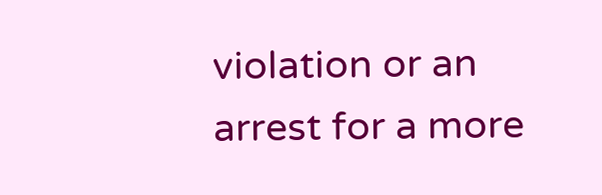violation or an arrest for a more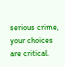serious crime, your choices are critical.